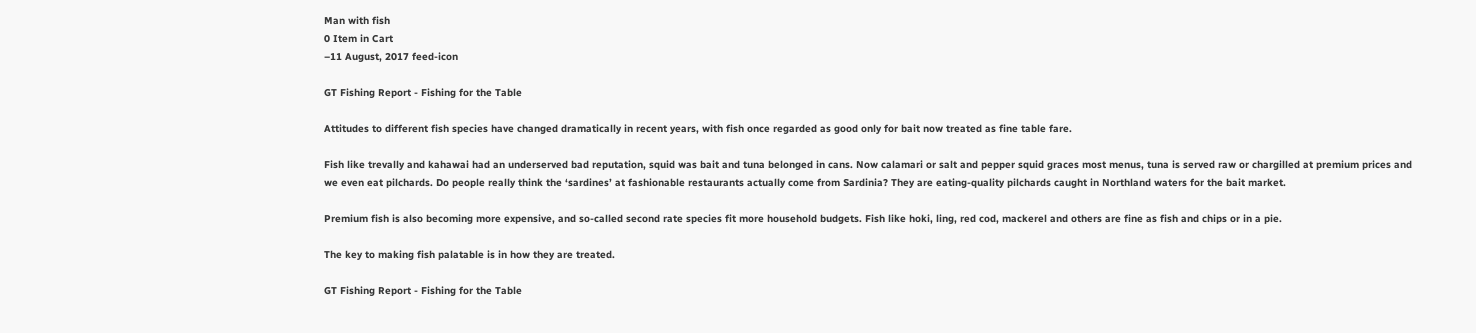Man with fish
0 Item in Cart
–11 August, 2017 feed-icon

GT Fishing Report - Fishing for the Table

Attitudes to different fish species have changed dramatically in recent years, with fish once regarded as good only for bait now treated as fine table fare.

Fish like trevally and kahawai had an underserved bad reputation, squid was bait and tuna belonged in cans. Now calamari or salt and pepper squid graces most menus, tuna is served raw or chargilled at premium prices and we even eat pilchards. Do people really think the ‘sardines’ at fashionable restaurants actually come from Sardinia? They are eating-quality pilchards caught in Northland waters for the bait market.

Premium fish is also becoming more expensive, and so-called second rate species fit more household budgets. Fish like hoki, ling, red cod, mackerel and others are fine as fish and chips or in a pie.

The key to making fish palatable is in how they are treated.

GT Fishing Report - Fishing for the Table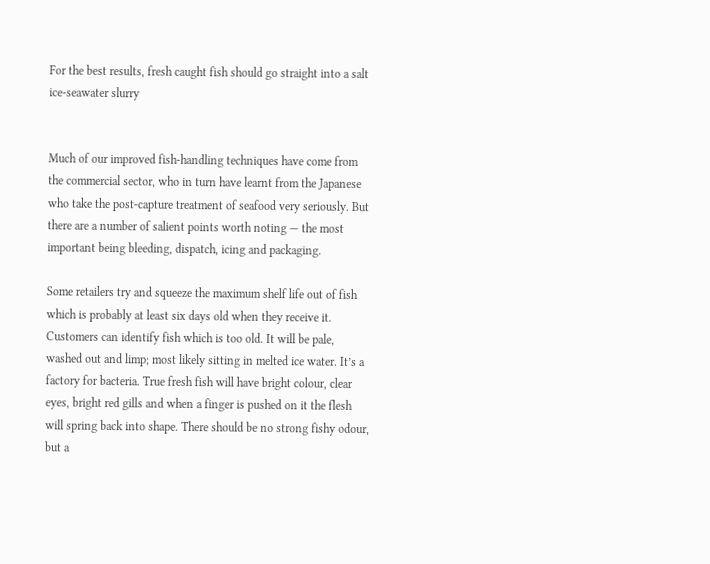For the best results, fresh caught fish should go straight into a salt ice-seawater slurry


Much of our improved fish-handling techniques have come from the commercial sector, who in turn have learnt from the Japanese who take the post-capture treatment of seafood very seriously. But there are a number of salient points worth noting — the most important being bleeding, dispatch, icing and packaging.

Some retailers try and squeeze the maximum shelf life out of fish which is probably at least six days old when they receive it. Customers can identify fish which is too old. It will be pale, washed out and limp; most likely sitting in melted ice water. It’s a factory for bacteria. True fresh fish will have bright colour, clear eyes, bright red gills and when a finger is pushed on it the flesh will spring back into shape. There should be no strong fishy odour, but a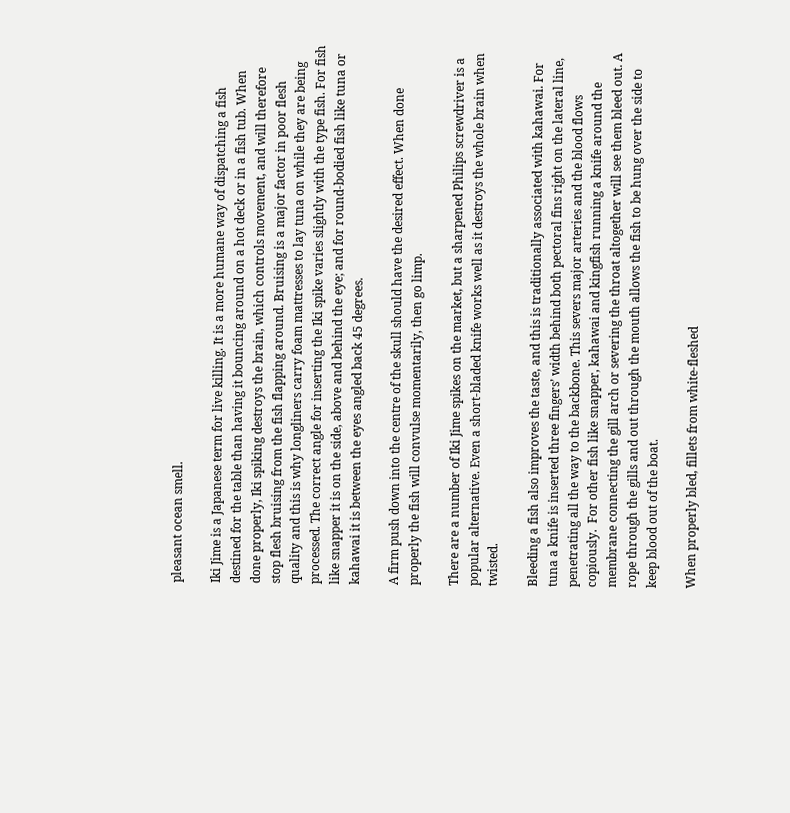pleasant ocean smell.

Iki Jime is a Japanese term for live killing. It is a more humane way of dispatching a fish destined for the table than having it bouncing around on a hot deck or in a fish tub. When done properly, Iki spiking destroys the brain, which controls movement, and will therefore stop flesh bruising from the fish flapping around. Bruising is a major factor in poor flesh quality and this is why longliners carry foam mattresses to lay tuna on while they are being processed. The correct angle for inserting the Iki spike varies slightly with the type fish. For fish like snapper it is on the side, above and behind the eye; and for round-bodied fish like tuna or kahawai it is between the eyes angled back 45 degrees.

A firm push down into the centre of the skull should have the desired effect. When done properly the fish will convulse momentarily, then go limp.

There are a number of Iki Jime spikes on the market, but a sharpened Philips screwdriver is a popular alternative. Even a short-bladed knife works well as it destroys the whole brain when twisted.

Bleeding a fish also improves the taste, and this is traditionally associated with kahawai. For tuna a knife is inserted three fingers’ width behind both pectoral fins right on the lateral line, penetrating all the way to the backbone. This severs major arteries and the blood flows copiously.  For other fish like snapper, kahawai and kingfish running a knife around the membrane connecting the gill arch or severing the throat altogether will see them bleed out. A rope through the gills and out through the mouth allows the fish to be hung over the side to keep blood out of the boat.

When properly bled, fillets from white-fleshed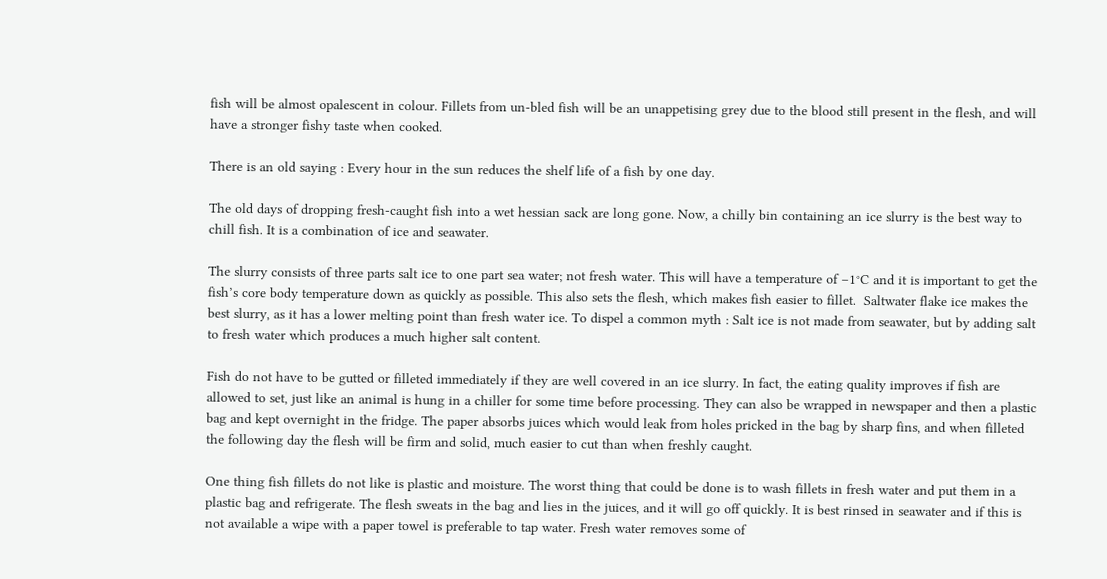fish will be almost opalescent in colour. Fillets from un-bled fish will be an unappetising grey due to the blood still present in the flesh, and will have a stronger fishy taste when cooked.

There is an old saying : Every hour in the sun reduces the shelf life of a fish by one day.

The old days of dropping fresh-caught fish into a wet hessian sack are long gone. Now, a chilly bin containing an ice slurry is the best way to chill fish. It is a combination of ice and seawater.

The slurry consists of three parts salt ice to one part sea water; not fresh water. This will have a temperature of –1°C and it is important to get the fish’s core body temperature down as quickly as possible. This also sets the flesh, which makes fish easier to fillet.  Saltwater flake ice makes the best slurry, as it has a lower melting point than fresh water ice. To dispel a common myth : Salt ice is not made from seawater, but by adding salt to fresh water which produces a much higher salt content.

Fish do not have to be gutted or filleted immediately if they are well covered in an ice slurry. In fact, the eating quality improves if fish are allowed to set, just like an animal is hung in a chiller for some time before processing. They can also be wrapped in newspaper and then a plastic bag and kept overnight in the fridge. The paper absorbs juices which would leak from holes pricked in the bag by sharp fins, and when filleted the following day the flesh will be firm and solid, much easier to cut than when freshly caught.

One thing fish fillets do not like is plastic and moisture. The worst thing that could be done is to wash fillets in fresh water and put them in a plastic bag and refrigerate. The flesh sweats in the bag and lies in the juices, and it will go off quickly. It is best rinsed in seawater and if this is not available a wipe with a paper towel is preferable to tap water. Fresh water removes some of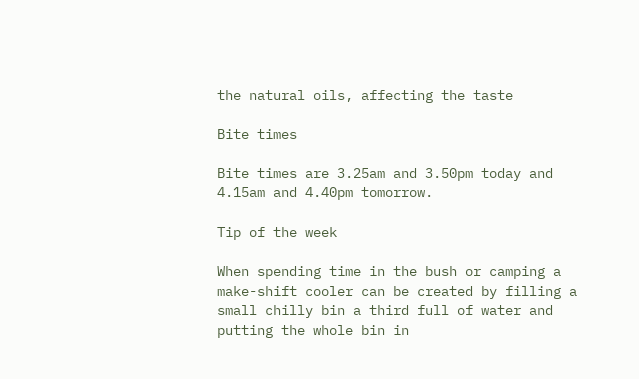the natural oils, affecting the taste

Bite times

Bite times are 3.25am and 3.50pm today and 4.15am and 4.40pm tomorrow.

Tip of the week

When spending time in the bush or camping a make-shift cooler can be created by filling a small chilly bin a third full of water and putting the whole bin in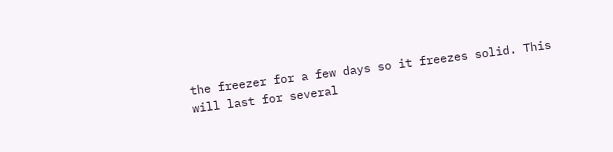the freezer for a few days so it freezes solid. This will last for several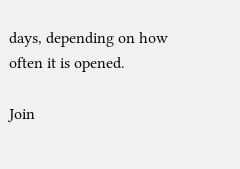days, depending on how often it is opened.

Join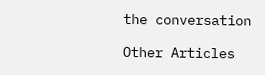the conversation

Other Articles